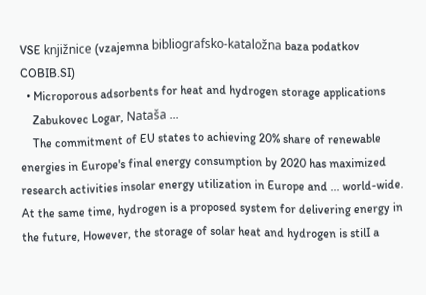VSE knjižnice (vzajemna bibliografsko-kataložna baza podatkov COBIB.SI)
  • Microporous adsorbents for heat and hydrogen storage applications
    Zabukovec Logar, Nataša ...
    The commitment of EU states to achieving 20% share of renewable energies in Europe's final energy consumption by 2020 has maximized research activities insolar energy utilization in Europe and ... world-wide. At the same time, hydrogen is a proposed system for delivering energy in the future, However, the storage of solar heat and hydrogen is stilI a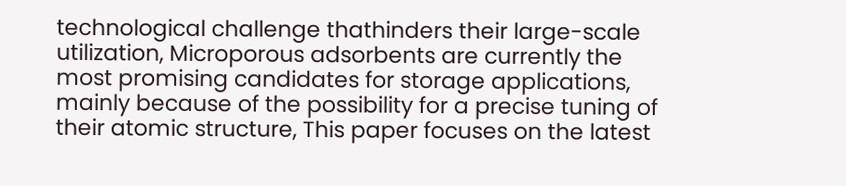technological challenge thathinders their large-scale utilization, Microporous adsorbents are currently the most promising candidates for storage applications, mainly because of the possibility for a precise tuning of their atomic structure, This paper focuses on the latest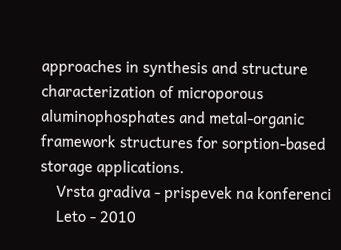approaches in synthesis and structure characterization of microporous aluminophosphates and metal-organic framework structures for sorption-based storage applications.
    Vrsta gradiva - prispevek na konferenci
    Leto - 2010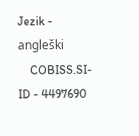Jezik - angleški
    COBISS.SI-ID - 4497690